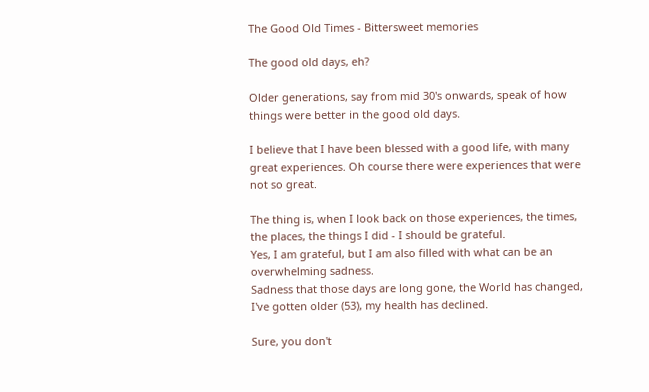The Good Old Times - Bittersweet memories

The good old days, eh?

Older generations, say from mid 30's onwards, speak of how things were better in the good old days.

I believe that I have been blessed with a good life, with many great experiences. Oh course there were experiences that were not so great.

The thing is, when I look back on those experiences, the times, the places, the things I did - I should be grateful.
Yes, I am grateful, but I am also filled with what can be an overwhelming sadness.
Sadness that those days are long gone, the World has changed, I've gotten older (53), my health has declined.

Sure, you don't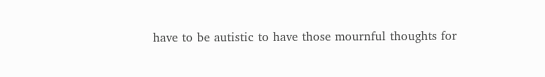have to be autistic to have those mournful thoughts for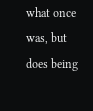what once was, but does being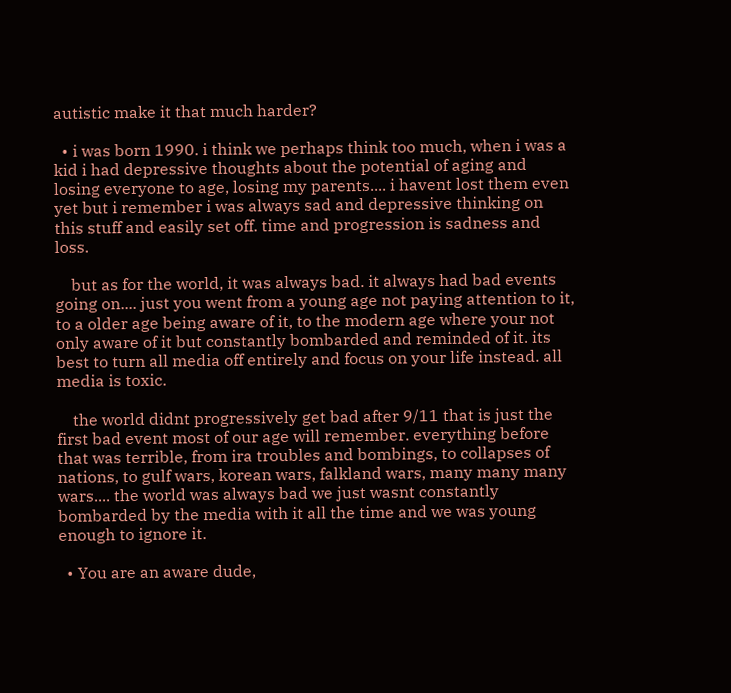autistic make it that much harder?

  • i was born 1990. i think we perhaps think too much, when i was a kid i had depressive thoughts about the potential of aging and losing everyone to age, losing my parents.... i havent lost them even yet but i remember i was always sad and depressive thinking on this stuff and easily set off. time and progression is sadness and loss.

    but as for the world, it was always bad. it always had bad events going on.... just you went from a young age not paying attention to it, to a older age being aware of it, to the modern age where your not only aware of it but constantly bombarded and reminded of it. its best to turn all media off entirely and focus on your life instead. all media is toxic.

    the world didnt progressively get bad after 9/11 that is just the first bad event most of our age will remember. everything before that was terrible, from ira troubles and bombings, to collapses of nations, to gulf wars, korean wars, falkland wars, many many many wars.... the world was always bad we just wasnt constantly bombarded by the media with it all the time and we was young enough to ignore it.

  • You are an aware dude,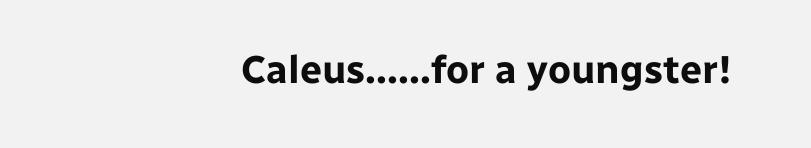Caleus......for a youngster!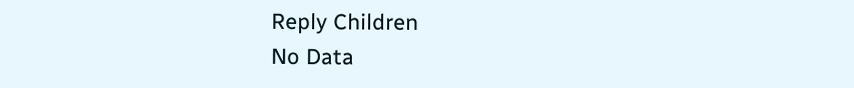Reply Children
No Data